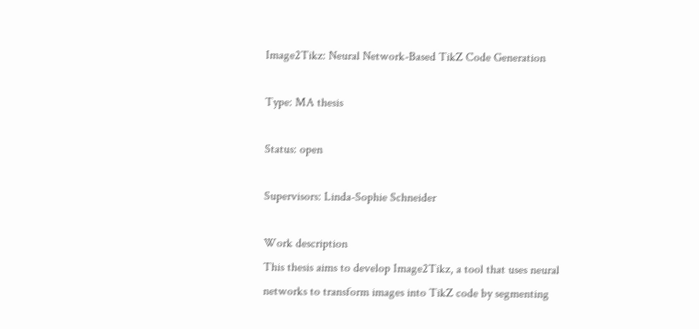Image2Tikz: Neural Network-Based TikZ Code Generation

Type: MA thesis

Status: open

Supervisors: Linda-Sophie Schneider

Work description
This thesis aims to develop Image2Tikz, a tool that uses neural networks to transform images into TikZ code by segmenting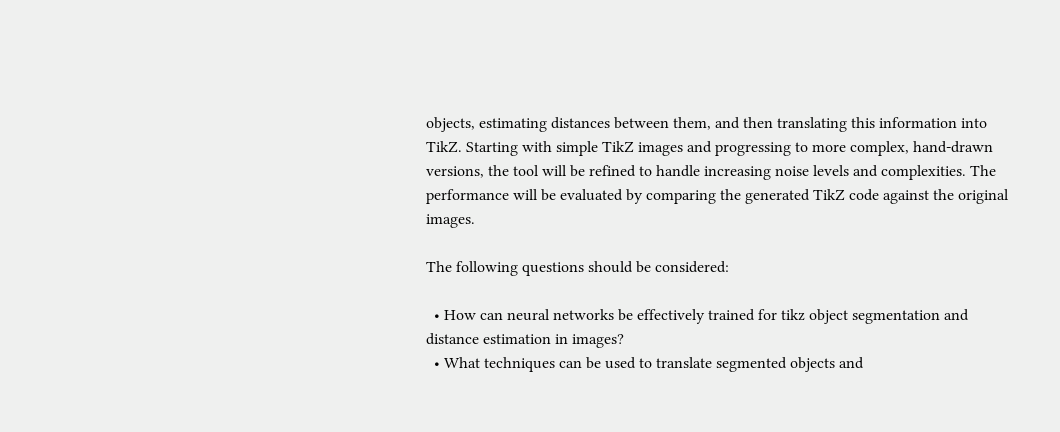objects, estimating distances between them, and then translating this information into TikZ. Starting with simple TikZ images and progressing to more complex, hand-drawn versions, the tool will be refined to handle increasing noise levels and complexities. The performance will be evaluated by comparing the generated TikZ code against the original images.

The following questions should be considered:

  • How can neural networks be effectively trained for tikz object segmentation and distance estimation in images?
  • What techniques can be used to translate segmented objects and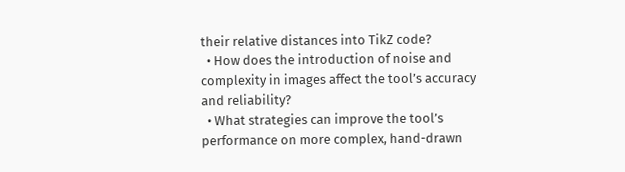their relative distances into TikZ code?
  • How does the introduction of noise and complexity in images affect the tool’s accuracy and reliability?
  • What strategies can improve the tool’s performance on more complex, hand-drawn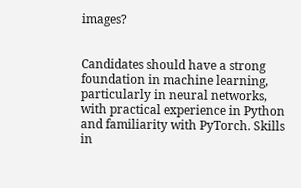images?


Candidates should have a strong foundation in machine learning, particularly in neural networks, with practical experience in Python and familiarity with PyTorch. Skills in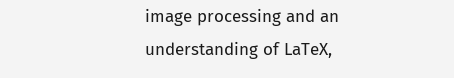image processing and an understanding of LaTeX,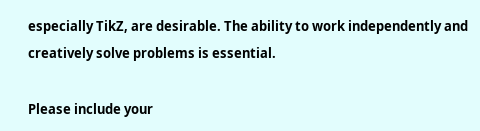especially TikZ, are desirable. The ability to work independently and creatively solve problems is essential.

Please include your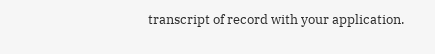transcript of record with your application.